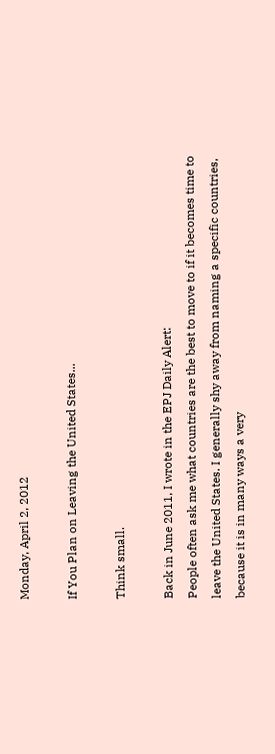Monday, April 2, 2012

If You Plan on Leaving the United States...

Think small.

Back in June 2011, I wrote in the EPJ Daily Alert:
People often ask me what countries are the best to move to if it becomes time to leave the United States. I generally shy away from naming a specific countries, because it is in many ways a very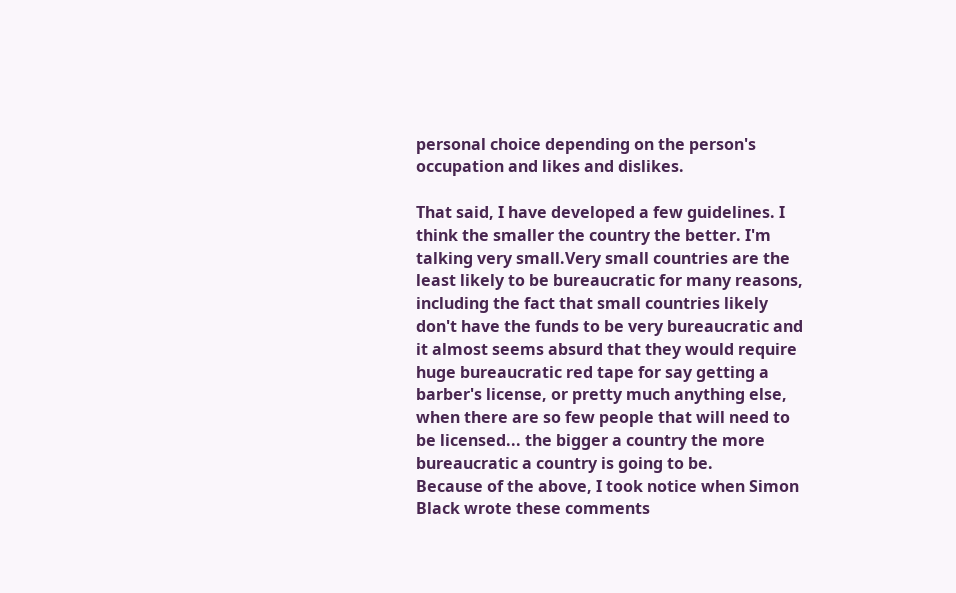personal choice depending on the person's occupation and likes and dislikes.

That said, I have developed a few guidelines. I think the smaller the country the better. I'm talking very small.Very small countries are the least likely to be bureaucratic for many reasons, including the fact that small countries likely don't have the funds to be very bureaucratic and it almost seems absurd that they would require huge bureaucratic red tape for say getting a barber's license, or pretty much anything else, when there are so few people that will need to be licensed... the bigger a country the more bureaucratic a country is going to be.
Because of the above, I took notice when Simon Black wrote these comments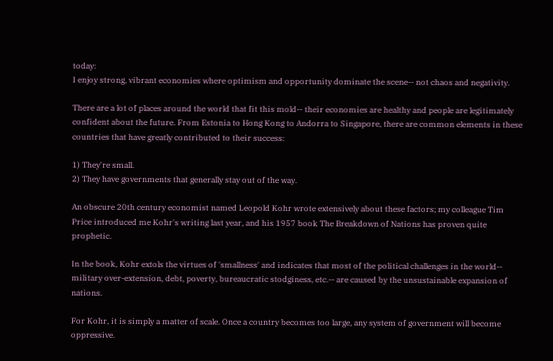today:
I enjoy strong, vibrant economies where optimism and opportunity dominate the scene-- not chaos and negativity.

There are a lot of places around the world that fit this mold-- their economies are healthy and people are legitimately confident about the future. From Estonia to Hong Kong to Andorra to Singapore, there are common elements in these countries that have greatly contributed to their success:

1) They're small.
2) They have governments that generally stay out of the way.

An obscure 20th century economist named Leopold Kohr wrote extensively about these factors; my colleague Tim Price introduced me Kohr's writing last year, and his 1957 book The Breakdown of Nations has proven quite prophetic.

In the book, Kohr extols the virtues of 'smallness' and indicates that most of the political challenges in the world-- military over-extension, debt, poverty, bureaucratic stodginess, etc.-- are caused by the unsustainable expansion of nations.

For Kohr, it is simply a matter of scale. Once a country becomes too large, any system of government will become oppressive.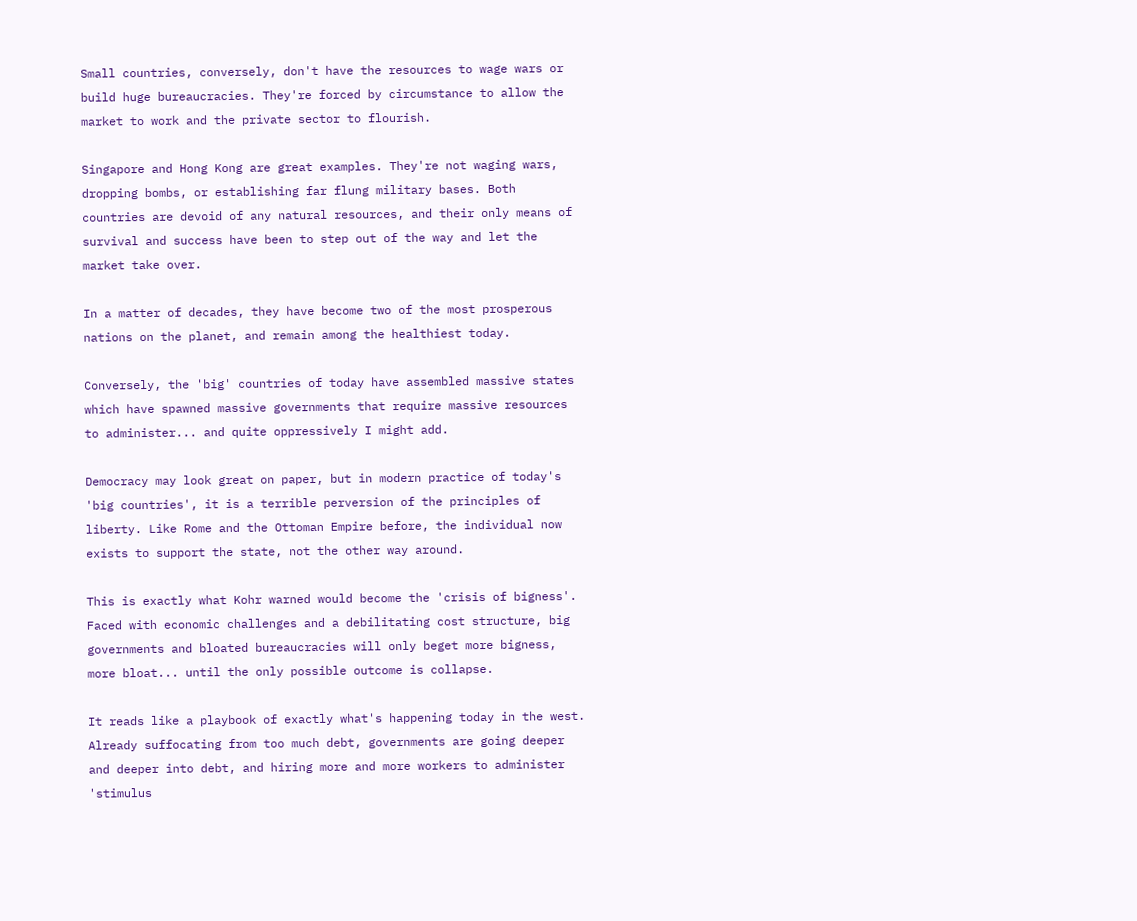Small countries, conversely, don't have the resources to wage wars or build huge bureaucracies. They're forced by circumstance to allow the market to work and the private sector to flourish.

Singapore and Hong Kong are great examples. They're not waging wars, dropping bombs, or establishing far flung military bases. Both countries are devoid of any natural resources, and their only means of survival and success have been to step out of the way and let the market take over.

In a matter of decades, they have become two of the most prosperous nations on the planet, and remain among the healthiest today.

Conversely, the 'big' countries of today have assembled massive states which have spawned massive governments that require massive resources to administer... and quite oppressively I might add.

Democracy may look great on paper, but in modern practice of today's 'big countries', it is a terrible perversion of the principles of liberty. Like Rome and the Ottoman Empire before, the individual now exists to support the state, not the other way around.

This is exactly what Kohr warned would become the 'crisis of bigness'. Faced with economic challenges and a debilitating cost structure, big governments and bloated bureaucracies will only beget more bigness, more bloat... until the only possible outcome is collapse.

It reads like a playbook of exactly what's happening today in the west. Already suffocating from too much debt, governments are going deeper and deeper into debt, and hiring more and more workers to administer 'stimulus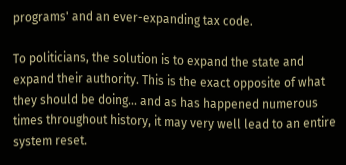programs' and an ever-expanding tax code.

To politicians, the solution is to expand the state and expand their authority. This is the exact opposite of what they should be doing... and as has happened numerous times throughout history, it may very well lead to an entire system reset.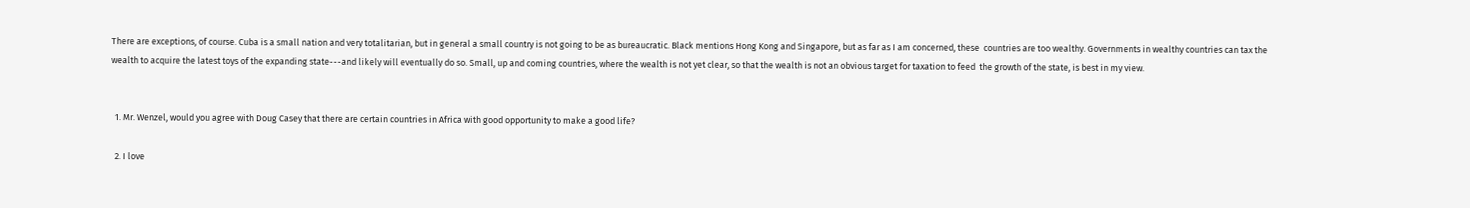There are exceptions, of course. Cuba is a small nation and very totalitarian, but in general a small country is not going to be as bureaucratic. Black mentions Hong Kong and Singapore, but as far as I am concerned, these  countries are too wealthy. Governments in wealthy countries can tax the wealth to acquire the latest toys of the expanding state---and likely will eventually do so. Small, up and coming countries, where the wealth is not yet clear, so that the wealth is not an obvious target for taxation to feed  the growth of the state, is best in my view.


  1. Mr. Wenzel, would you agree with Doug Casey that there are certain countries in Africa with good opportunity to make a good life?

  2. I love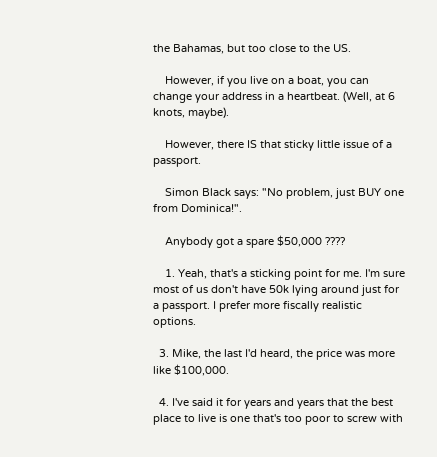the Bahamas, but too close to the US.

    However, if you live on a boat, you can change your address in a heartbeat. (Well, at 6 knots, maybe).

    However, there IS that sticky little issue of a passport.

    Simon Black says: "No problem, just BUY one from Dominica!".

    Anybody got a spare $50,000 ????

    1. Yeah, that's a sticking point for me. I'm sure most of us don't have 50k lying around just for a passport. I prefer more fiscally realistic options.

  3. Mike, the last I'd heard, the price was more like $100,000.

  4. I've said it for years and years that the best place to live is one that's too poor to screw with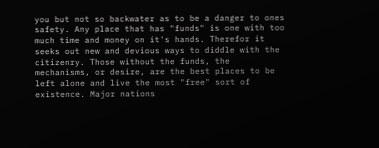you but not so backwater as to be a danger to ones safety. Any place that has "funds" is one with too much time and money on it's hands. Therefor it seeks out new and devious ways to diddle with the citizenry. Those without the funds, the mechanisms, or desire, are the best places to be left alone and live the most "free" sort of existence. Major nations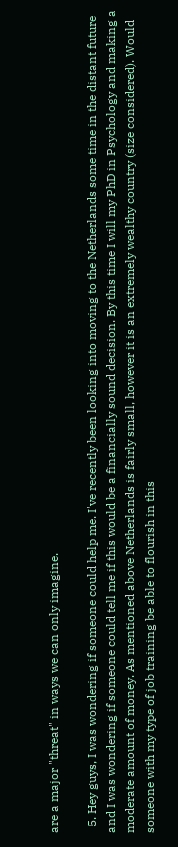are a major "threat" in ways we can only imagine.

  5. Hey guys, I was wondering if someone could help me. I've recently been looking into moving to the Netherlands some time in the distant future and I was wondering if someone could tell me if this would be a financially sound decision. By this time I will my PhD in Psychology and making a moderate amount of money. As mentioned above Netherlands is fairly small, however it is an extremely wealthy country (size considered). Would someone with my type of job training be able to flourish in this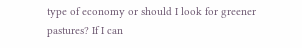type of economy or should I look for greener pastures? If I can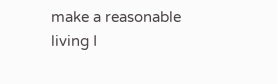make a reasonable living I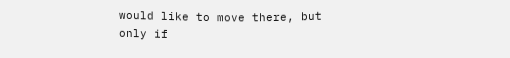would like to move there, but only if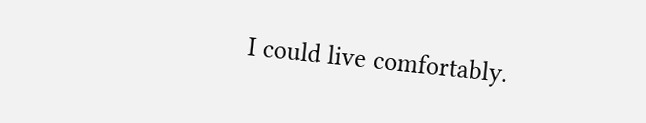I could live comfortably.